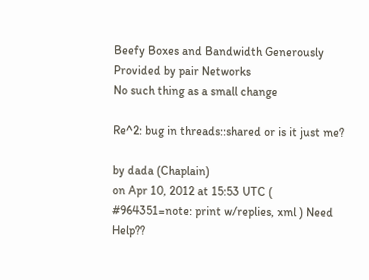Beefy Boxes and Bandwidth Generously Provided by pair Networks
No such thing as a small change

Re^2: bug in threads::shared or is it just me?

by dada (Chaplain)
on Apr 10, 2012 at 15:53 UTC ( #964351=note: print w/replies, xml ) Need Help??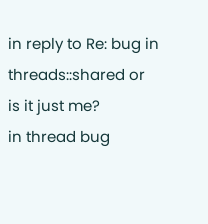in reply to Re: bug in threads::shared or is it just me?
in thread bug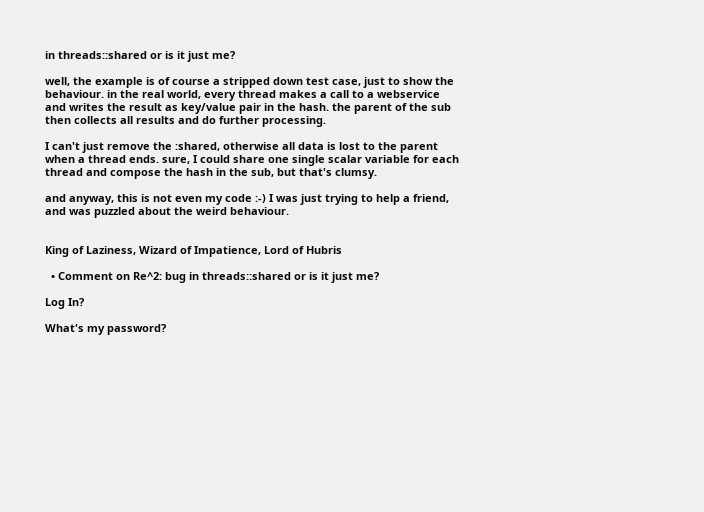in threads::shared or is it just me?

well, the example is of course a stripped down test case, just to show the behaviour. in the real world, every thread makes a call to a webservice and writes the result as key/value pair in the hash. the parent of the sub then collects all results and do further processing.

I can't just remove the :shared, otherwise all data is lost to the parent when a thread ends. sure, I could share one single scalar variable for each thread and compose the hash in the sub, but that's clumsy.

and anyway, this is not even my code :-) I was just trying to help a friend, and was puzzled about the weird behaviour.


King of Laziness, Wizard of Impatience, Lord of Hubris

  • Comment on Re^2: bug in threads::shared or is it just me?

Log In?

What's my password?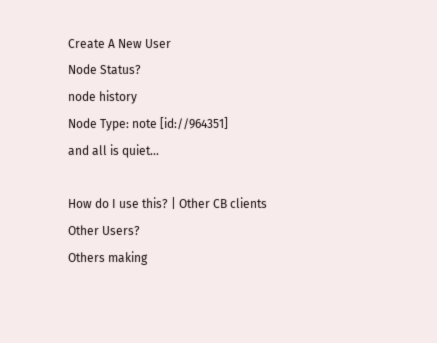Create A New User
Node Status?
node history
Node Type: note [id://964351]
and all is quiet...

How do I use this? | Other CB clients
Other Users?
Others making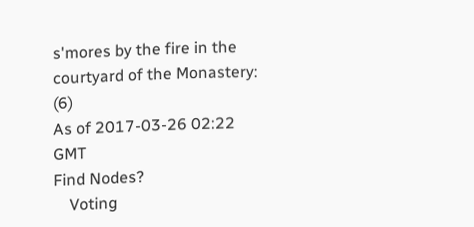s'mores by the fire in the courtyard of the Monastery: (6)
As of 2017-03-26 02:22 GMT
Find Nodes?
    Voting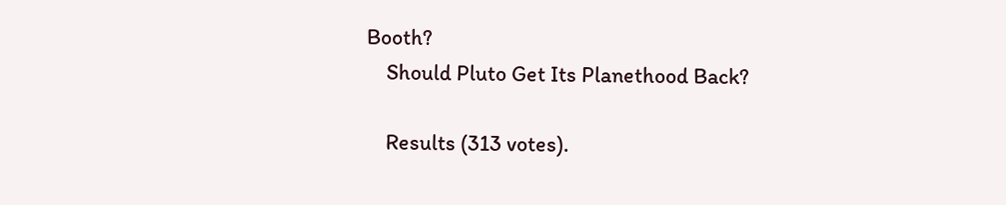Booth?
    Should Pluto Get Its Planethood Back?

    Results (313 votes).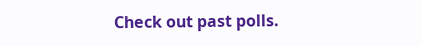Check out past polls.